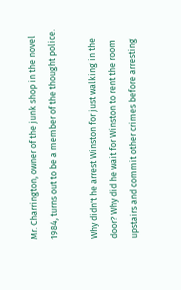Mr. Charrington, owner of the junk shop in the novel 1984, turns out to be a member of the thought police.

Why didn't he arrest Winston for just walking in the door? Why did he wait for Winston to rent the room upstairs and commit other crimes before arresting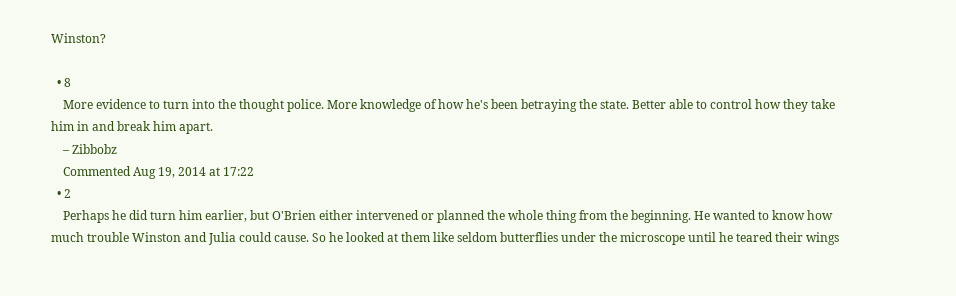Winston?

  • 8
    More evidence to turn into the thought police. More knowledge of how he's been betraying the state. Better able to control how they take him in and break him apart.
    – Zibbobz
    Commented Aug 19, 2014 at 17:22
  • 2
    Perhaps he did turn him earlier, but O'Brien either intervened or planned the whole thing from the beginning. He wanted to know how much trouble Winston and Julia could cause. So he looked at them like seldom butterflies under the microscope until he teared their wings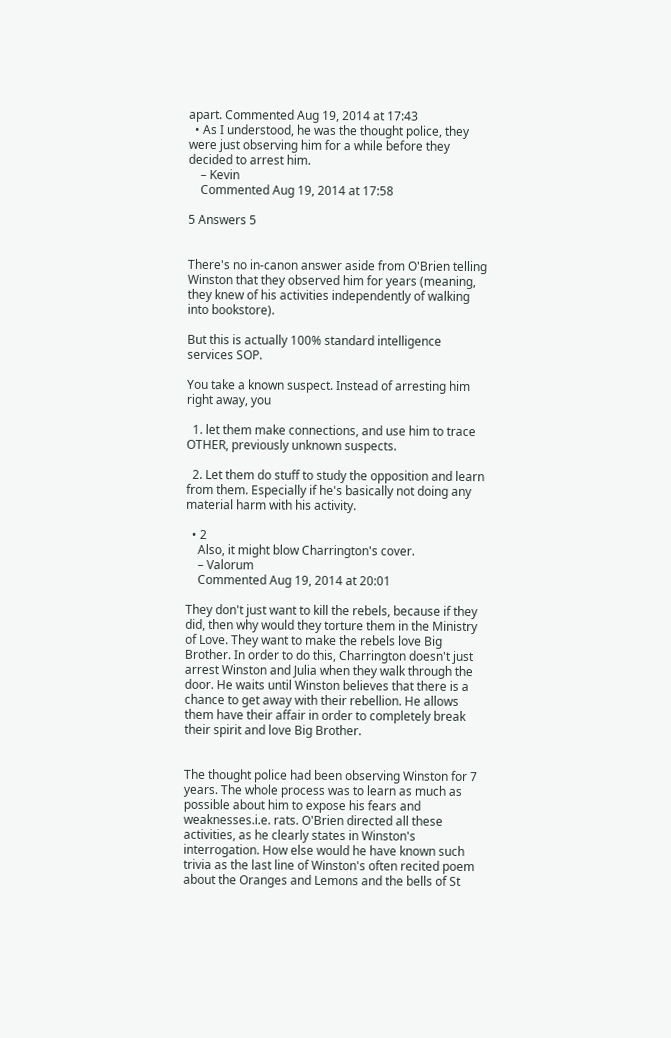apart. Commented Aug 19, 2014 at 17:43
  • As I understood, he was the thought police, they were just observing him for a while before they decided to arrest him.
    – Kevin
    Commented Aug 19, 2014 at 17:58

5 Answers 5


There's no in-canon answer aside from O'Brien telling Winston that they observed him for years (meaning, they knew of his activities independently of walking into bookstore).

But this is actually 100% standard intelligence services SOP.

You take a known suspect. Instead of arresting him right away, you

  1. let them make connections, and use him to trace OTHER, previously unknown suspects.

  2. Let them do stuff to study the opposition and learn from them. Especially if he's basically not doing any material harm with his activity.

  • 2
    Also, it might blow Charrington's cover.
    – Valorum
    Commented Aug 19, 2014 at 20:01

They don't just want to kill the rebels, because if they did, then why would they torture them in the Ministry of Love. They want to make the rebels love Big Brother. In order to do this, Charrington doesn't just arrest Winston and Julia when they walk through the door. He waits until Winston believes that there is a chance to get away with their rebellion. He allows them have their affair in order to completely break their spirit and love Big Brother.


The thought police had been observing Winston for 7 years. The whole process was to learn as much as possible about him to expose his fears and weaknesses.i.e. rats. O'Brien directed all these activities, as he clearly states in Winston's interrogation. How else would he have known such trivia as the last line of Winston's often recited poem about the Oranges and Lemons and the bells of St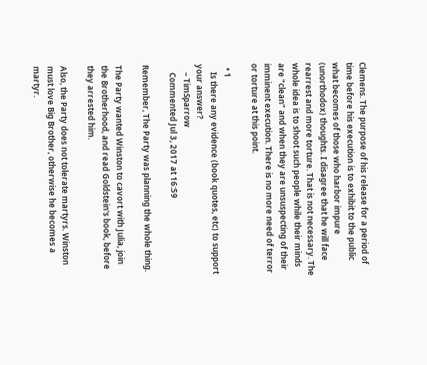Clemens. The purpose of his release for a period of time before his execution is to exhibit to the public what becomes of those who harbor impure (unorthodox) thoughts. I disagree that he will face rearrest and more torture. That is not necessary. The whole idea is to shoot such people while their minds are "clean" and when they are unsuspecting of their imminent execution. There is no more need of terror or torture at this point.

  • 1
    Is there any evidence (book quotes, etc) to support your answer?
    – TimSparrow
    Commented Jul 3, 2017 at 16:59

Remember, The Party was planning the whole thing.

The Party wanted Winston to cavort with Julia, join the Brotherhood, and read Goldstein's book, before they arrested him.

Also, the Party does not tolerate martyrs. Winston must love Big Brother, otherwise he becomes a martyr.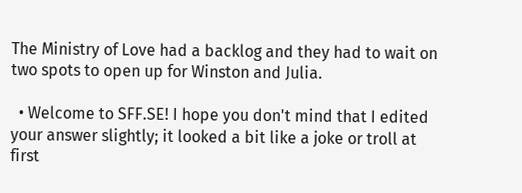The Ministry of Love had a backlog and they had to wait on two spots to open up for Winston and Julia.

  • Welcome to SFF.SE! I hope you don't mind that I edited your answer slightly; it looked a bit like a joke or troll at first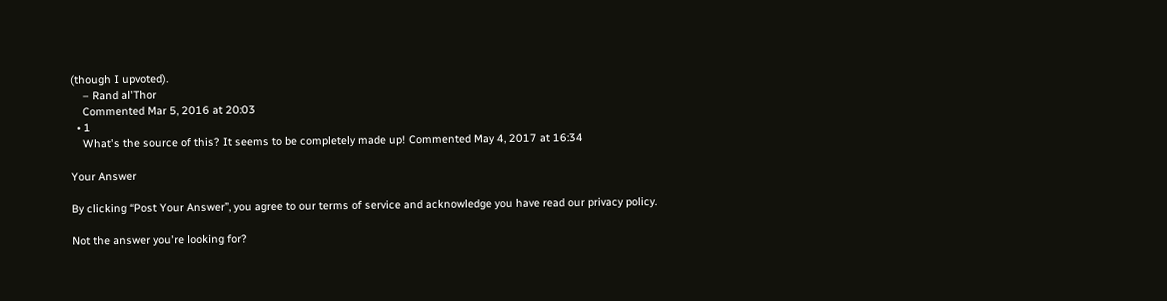(though I upvoted).
    – Rand al'Thor
    Commented Mar 5, 2016 at 20:03
  • 1
    What's the source of this? It seems to be completely made up! Commented May 4, 2017 at 16:34

Your Answer

By clicking “Post Your Answer”, you agree to our terms of service and acknowledge you have read our privacy policy.

Not the answer you're looking for?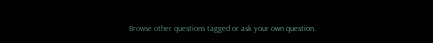Browse other questions tagged or ask your own question.